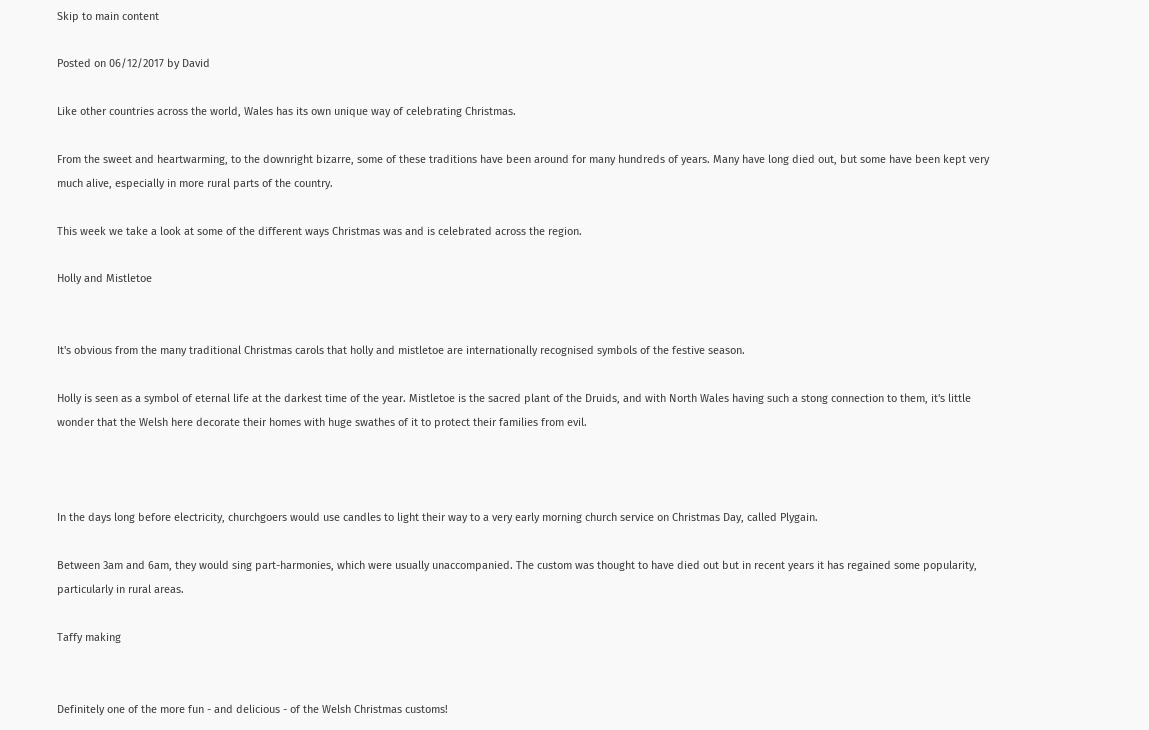Skip to main content

Posted on 06/12/2017 by David

Like other countries across the world, Wales has its own unique way of celebrating Christmas.

From the sweet and heartwarming, to the downright bizarre, some of these traditions have been around for many hundreds of years. Many have long died out, but some have been kept very much alive, especially in more rural parts of the country.

This week we take a look at some of the different ways Christmas was and is celebrated across the region.

Holly and Mistletoe


It's obvious from the many traditional Christmas carols that holly and mistletoe are internationally recognised symbols of the festive season.

Holly is seen as a symbol of eternal life at the darkest time of the year. Mistletoe is the sacred plant of the Druids, and with North Wales having such a stong connection to them, it's little wonder that the Welsh here decorate their homes with huge swathes of it to protect their families from evil.



In the days long before electricity, churchgoers would use candles to light their way to a very early morning church service on Christmas Day, called Plygain.

Between 3am and 6am, they would sing part-harmonies, which were usually unaccompanied. The custom was thought to have died out but in recent years it has regained some popularity, particularly in rural areas.

Taffy making


Definitely one of the more fun - and delicious - of the Welsh Christmas customs!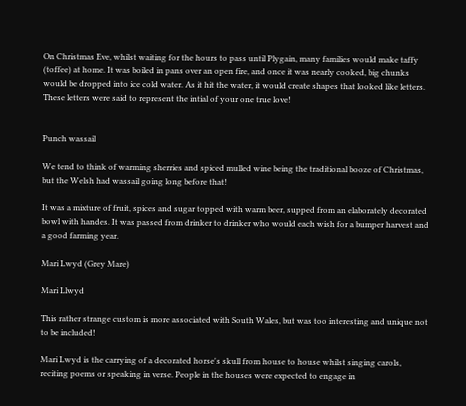On Christmas Eve, whilst waiting for the hours to pass until Plygain, many families would make taffy (toffee) at home. It was boiled in pans over an open fire, and once it was nearly cooked, big chunks would be dropped into ice cold water. As it hit the water, it would create shapes that looked like letters. These letters were said to represent the intial of your one true love!


Punch wassail

We tend to think of warming sherries and spiced mulled wine being the traditional booze of Christmas, but the Welsh had wassail going long before that!

It was a mixture of fruit, spices and sugar topped with warm beer, supped from an elaborately decorated bowl with handes. It was passed from drinker to drinker who would each wish for a bumper harvest and a good farming year.

Mari Lwyd (Grey Mare)

Mari Llwyd

This rather strange custom is more associated with South Wales, but was too interesting and unique not to be included!

Mari Lwyd is the carrying of a decorated horse's skull from house to house whilst singing carols, reciting poems or speaking in verse. People in the houses were expected to engage in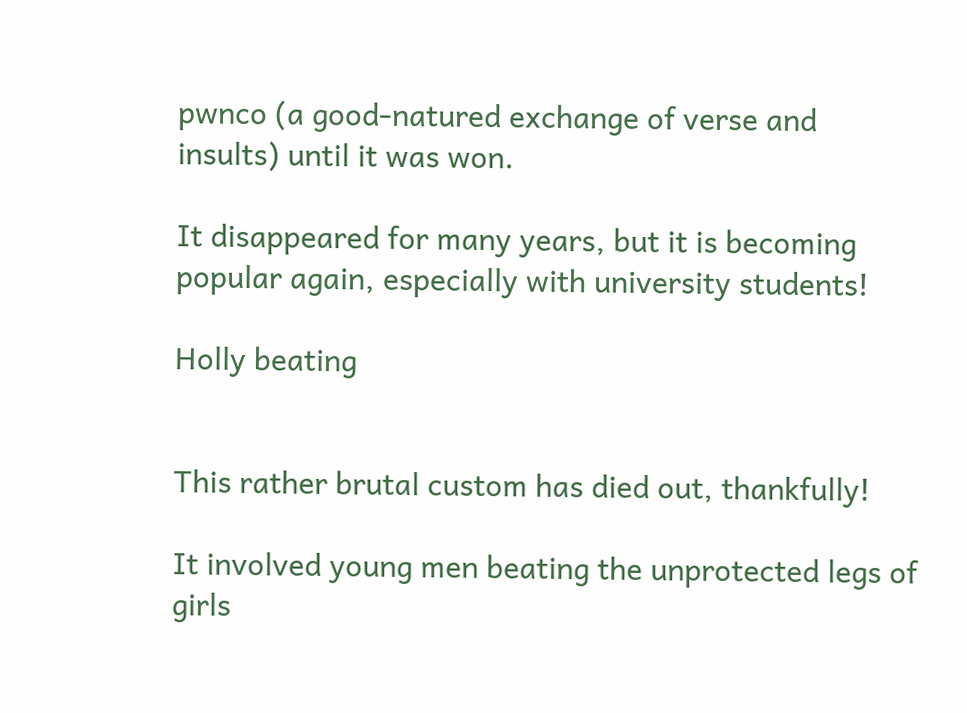pwnco (a good-natured exchange of verse and insults) until it was won.

It disappeared for many years, but it is becoming popular again, especially with university students!

Holly beating


This rather brutal custom has died out, thankfully!

It involved young men beating the unprotected legs of girls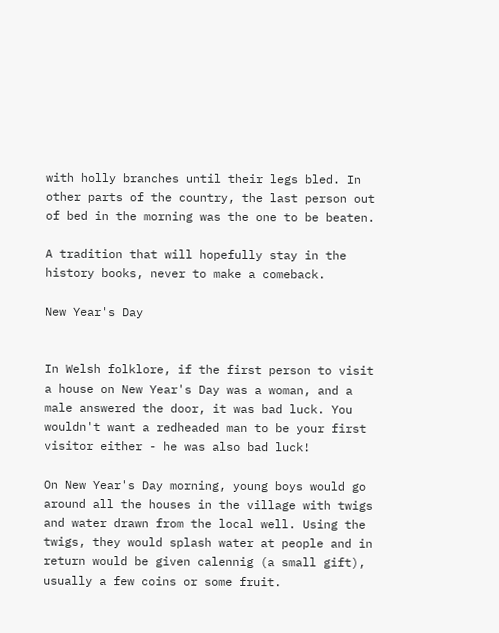with holly branches until their legs bled. In other parts of the country, the last person out of bed in the morning was the one to be beaten.

A tradition that will hopefully stay in the history books, never to make a comeback.

New Year's Day


In Welsh folklore, if the first person to visit a house on New Year's Day was a woman, and a male answered the door, it was bad luck. You wouldn't want a redheaded man to be your first visitor either - he was also bad luck!

On New Year's Day morning, young boys would go around all the houses in the village with twigs and water drawn from the local well. Using the twigs, they would splash water at people and in return would be given calennig (a small gift), usually a few coins or some fruit.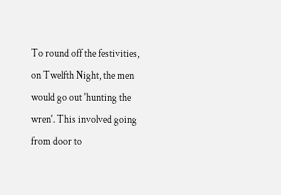To round off the festivities, on Twelfth Night, the men would go out 'hunting the wren'. This involved going from door to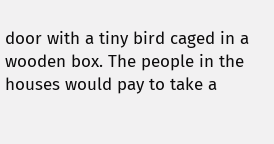door with a tiny bird caged in a wooden box. The people in the houses would pay to take a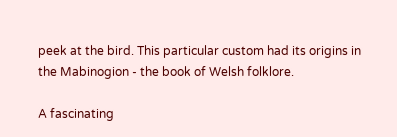peek at the bird. This particular custom had its origins in the Mabinogion - the book of Welsh folklore.

A fascinating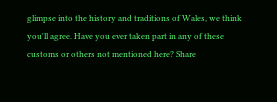glimpse into the history and traditions of Wales, we think you'll agree. Have you ever taken part in any of these customs or others not mentioned here? Share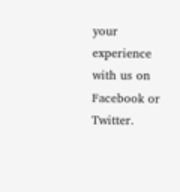your experience with us on Facebook or Twitter.